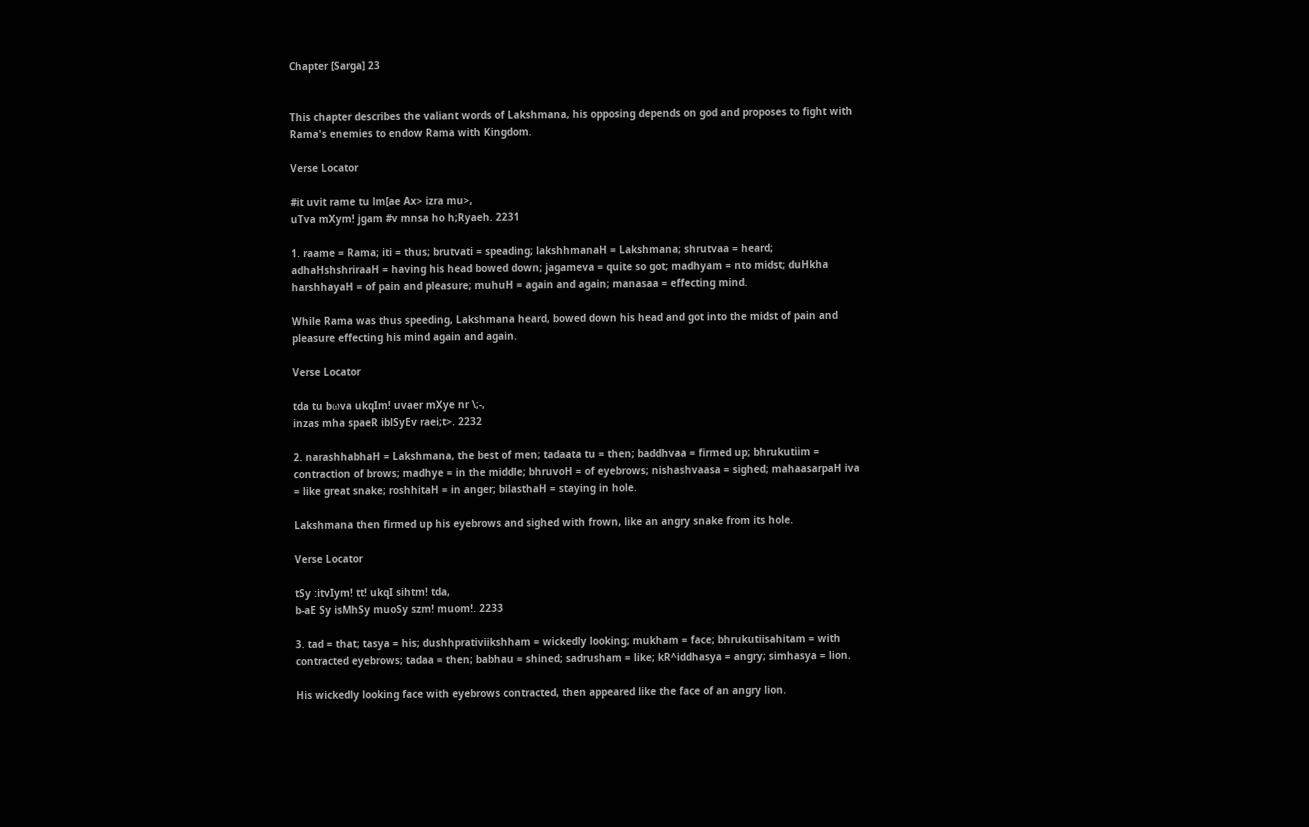Chapter [Sarga] 23


This chapter describes the valiant words of Lakshmana, his opposing depends on god and proposes to fight with Rama's enemies to endow Rama with Kingdom.

Verse Locator

#it uvit rame tu lm[ae Ax> izra mu>,
uTva mXym! jgam #v mnsa ho h;Ryaeh. 2231

1. raame = Rama; iti = thus; brutvati = speading; lakshhmanaH = Lakshmana; shrutvaa = heard; adhaHshshriraaH = having his head bowed down; jagameva = quite so got; madhyam = nto midst; duHkha harshhayaH = of pain and pleasure; muhuH = again and again; manasaa = effecting mind.

While Rama was thus speeding, Lakshmana heard, bowed down his head and got into the midst of pain and pleasure effecting his mind again and again.

Verse Locator

tda tu bωva ukqIm! uvaer mXye nr \;-,
inzas mha spaeR iblSyEv raei;t>. 2232

2. narashhabhaH = Lakshmana, the best of men; tadaata tu = then; baddhvaa = firmed up; bhrukutiim = contraction of brows; madhye = in the middle; bhruvoH = of eyebrows; nishashvaasa = sighed; mahaasarpaH iva = like great snake; roshhitaH = in anger; bilasthaH = staying in hole.

Lakshmana then firmed up his eyebrows and sighed with frown, like an angry snake from its hole.

Verse Locator

tSy :itvIym! tt! ukqI sihtm! tda,
b-aE Sy isMhSy muoSy szm! muom!. 2233

3. tad = that; tasya = his; dushhprativiikshham = wickedly looking; mukham = face; bhrukutiisahitam = with contracted eyebrows; tadaa = then; babhau = shined; sadrusham = like; kR^iddhasya = angry; simhasya = lion.

His wickedly looking face with eyebrows contracted, then appeared like the face of an angry lion.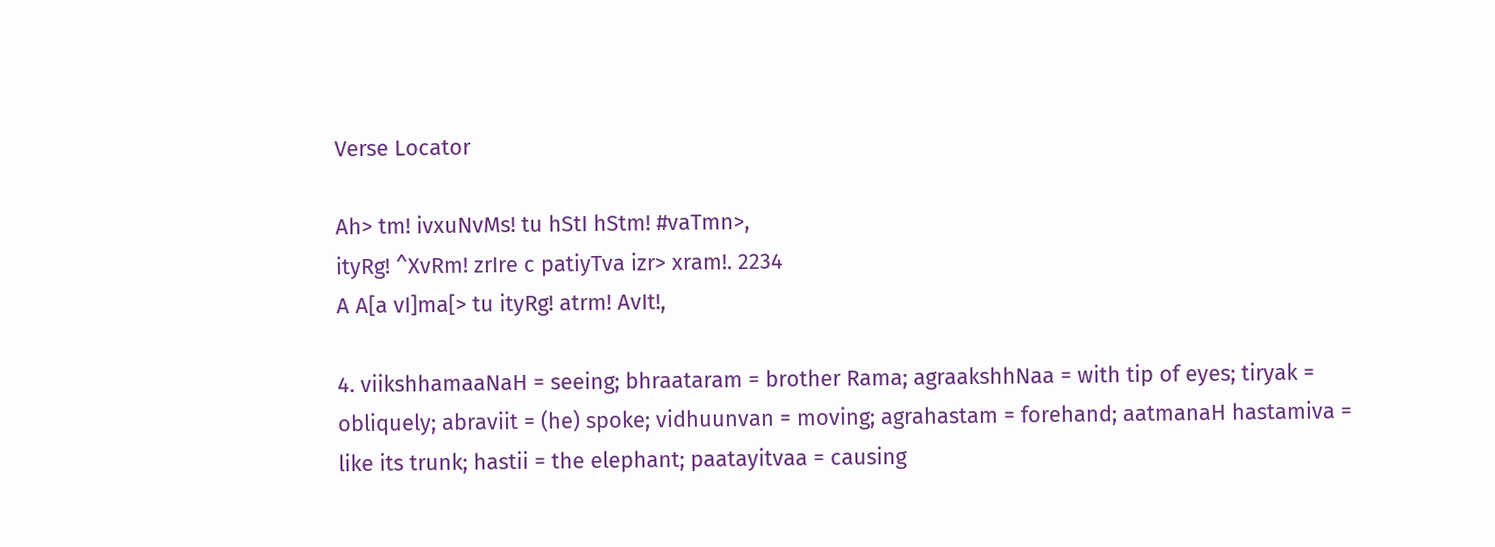Verse Locator

Ah> tm! ivxuNvMs! tu hStI hStm! #vaTmn>,
ityRg! ^XvRm! zrIre c patiyTva izr> xram!. 2234
A A[a vI]ma[> tu ityRg! atrm! AvIt!,

4. viikshhamaaNaH = seeing; bhraataram = brother Rama; agraakshhNaa = with tip of eyes; tiryak = obliquely; abraviit = (he) spoke; vidhuunvan = moving; agrahastam = forehand; aatmanaH hastamiva = like its trunk; hastii = the elephant; paatayitvaa = causing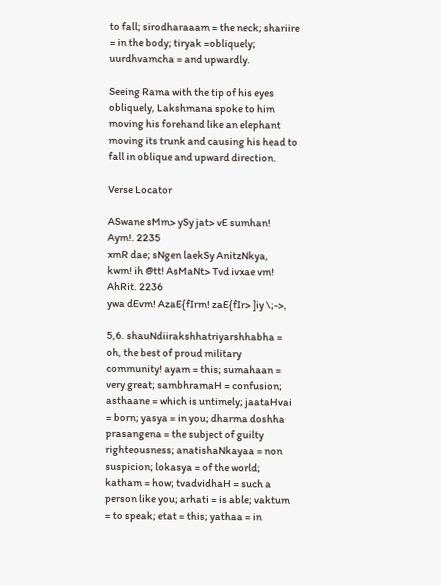to fall; sirodharaaam = the neck; shariire = in the body; tiryak =obliquely; uurdhvamcha = and upwardly.

Seeing Rama with the tip of his eyes obliquely, Lakshmana spoke to him moving his forehand like an elephant moving its trunk and causing his head to fall in oblique and upward direction.

Verse Locator

ASwane sMm> ySy jat> vE sumhan! Aym!. 2235
xmR dae; sNgen laekSy AnitzNkya,
kwm! ih @tt! AsMaNt> Tvd ivxae vm! AhRit. 2236
ywa dEvm! AzaE{fIrm! zaE{fIr> ]iy \;->,

5,6. shauNdiirakshhatriyarshhabha = oh, the best of proud military community! ayam = this; sumahaan = very great; sambhramaH = confusion; asthaane = which is untimely; jaataHvai = born; yasya = in you; dharma doshha prasangena = the subject of guilty righteousness; anatishaNkayaa = non suspicion; lokasya = of the world; katham = how; tvadvidhaH = such a person like you; arhati = is able; vaktum = to speak; etat = this; yathaa = in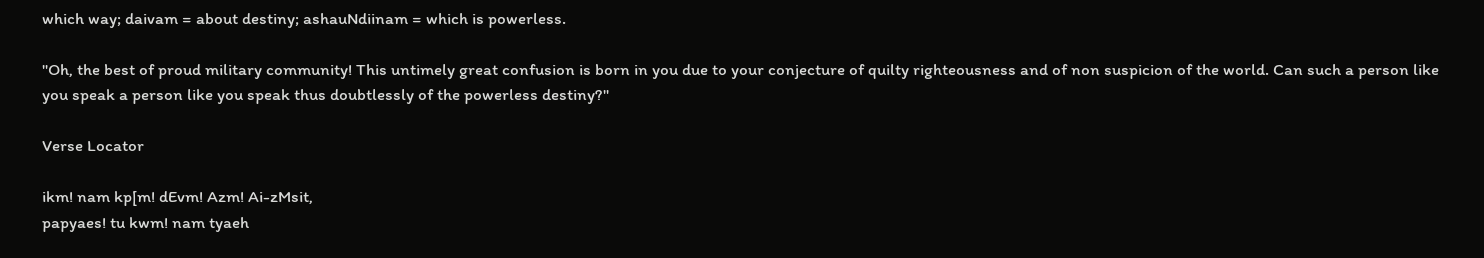which way; daivam = about destiny; ashauNdiinam = which is powerless.

"Oh, the best of proud military community! This untimely great confusion is born in you due to your conjecture of quilty righteousness and of non suspicion of the world. Can such a person like you speak a person like you speak thus doubtlessly of the powerless destiny?"

Verse Locator

ikm! nam kp[m! dEvm! Azm! Ai-zMsit,
papyaes! tu kwm! nam tyaeh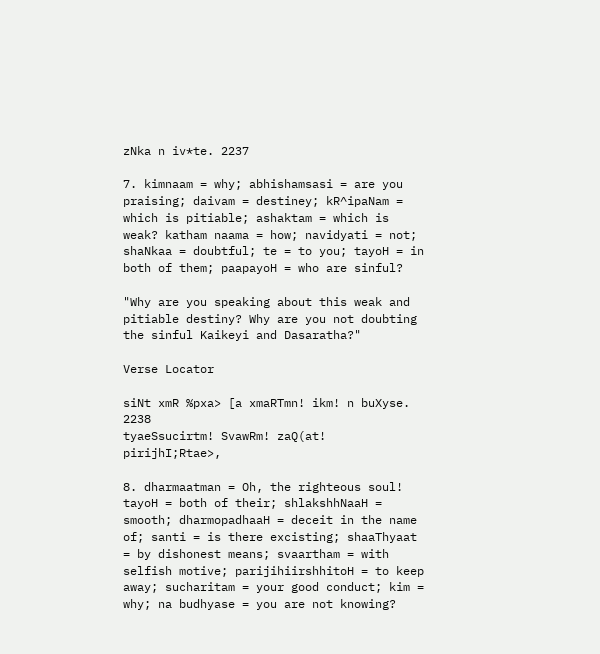zNka n iv*te. 2237

7. kimnaam = why; abhishamsasi = are you praising; daivam = destiney; kR^ipaNam = which is pitiable; ashaktam = which is weak? katham naama = how; navidyati = not; shaNkaa = doubtful; te = to you; tayoH = in both of them; paapayoH = who are sinful?

"Why are you speaking about this weak and pitiable destiny? Why are you not doubting the sinful Kaikeyi and Dasaratha?"

Verse Locator

siNt xmR %pxa> [a xmaRTmn! ikm! n buXyse. 2238
tyaeSsucirtm! SvawRm! zaQ(at! pirijhI;Rtae>,

8. dharmaatman = Oh, the righteous soul! tayoH = both of their; shlakshhNaaH = smooth; dharmopadhaaH = deceit in the name of; santi = is there excisting; shaaThyaat = by dishonest means; svaartham = with selfish motive; parijihiirshhitoH = to keep away; sucharitam = your good conduct; kim = why; na budhyase = you are not knowing?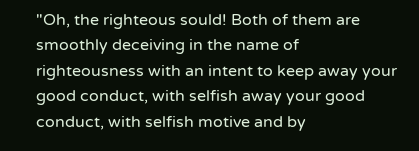"Oh, the righteous sould! Both of them are smoothly deceiving in the name of righteousness with an intent to keep away your good conduct, with selfish away your good conduct, with selfish motive and by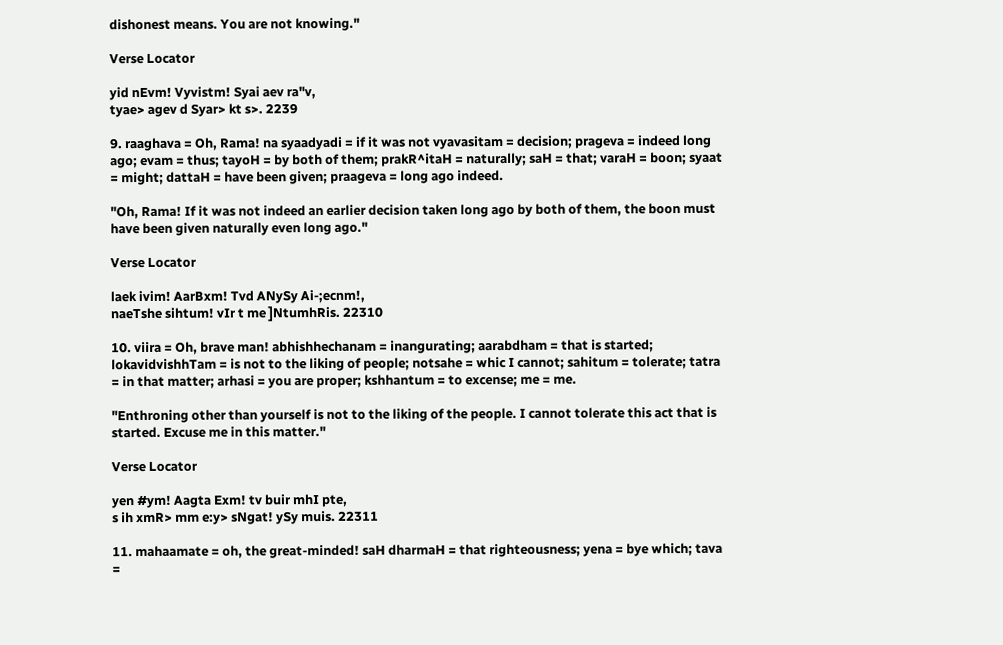dishonest means. You are not knowing."

Verse Locator

yid nEvm! Vyvistm! Syai aev ra"v,
tyae> agev d Syar> kt s>. 2239

9. raaghava = Oh, Rama! na syaadyadi = if it was not vyavasitam = decision; prageva = indeed long ago; evam = thus; tayoH = by both of them; prakR^itaH = naturally; saH = that; varaH = boon; syaat = might; dattaH = have been given; praageva = long ago indeed.

"Oh, Rama! If it was not indeed an earlier decision taken long ago by both of them, the boon must have been given naturally even long ago."

Verse Locator

laek ivim! AarBxm! Tvd ANySy Ai-;ecnm!,
naeTshe sihtum! vIr t me ]NtumhRis. 22310

10. viira = Oh, brave man! abhishhechanam = inangurating; aarabdham = that is started; lokavidvishhTam = is not to the liking of people; notsahe = whic I cannot; sahitum = tolerate; tatra = in that matter; arhasi = you are proper; kshhantum = to excense; me = me.

"Enthroning other than yourself is not to the liking of the people. I cannot tolerate this act that is started. Excuse me in this matter."

Verse Locator

yen #ym! Aagta Exm! tv buir mhI pte,
s ih xmR> mm e:y> sNgat! ySy muis. 22311

11. mahaamate = oh, the great-minded! saH dharmaH = that righteousness; yena = bye which; tava =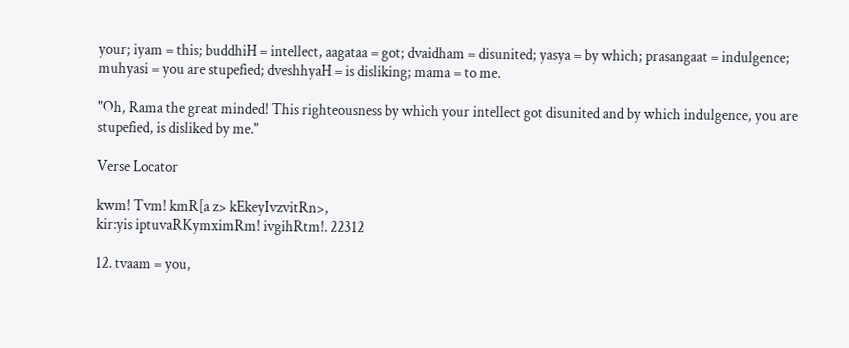your; iyam = this; buddhiH = intellect, aagataa = got; dvaidham = disunited; yasya = by which; prasangaat = indulgence; muhyasi = you are stupefied; dveshhyaH = is disliking; mama = to me.

"Oh, Rama the great minded! This righteousness by which your intellect got disunited and by which indulgence, you are stupefied, is disliked by me."

Verse Locator

kwm! Tvm! kmR[a z> kEkeyIvzvitRn>,
kir:yis iptuvaRKymximRm! ivgihRtm!. 22312

12. tvaam = you,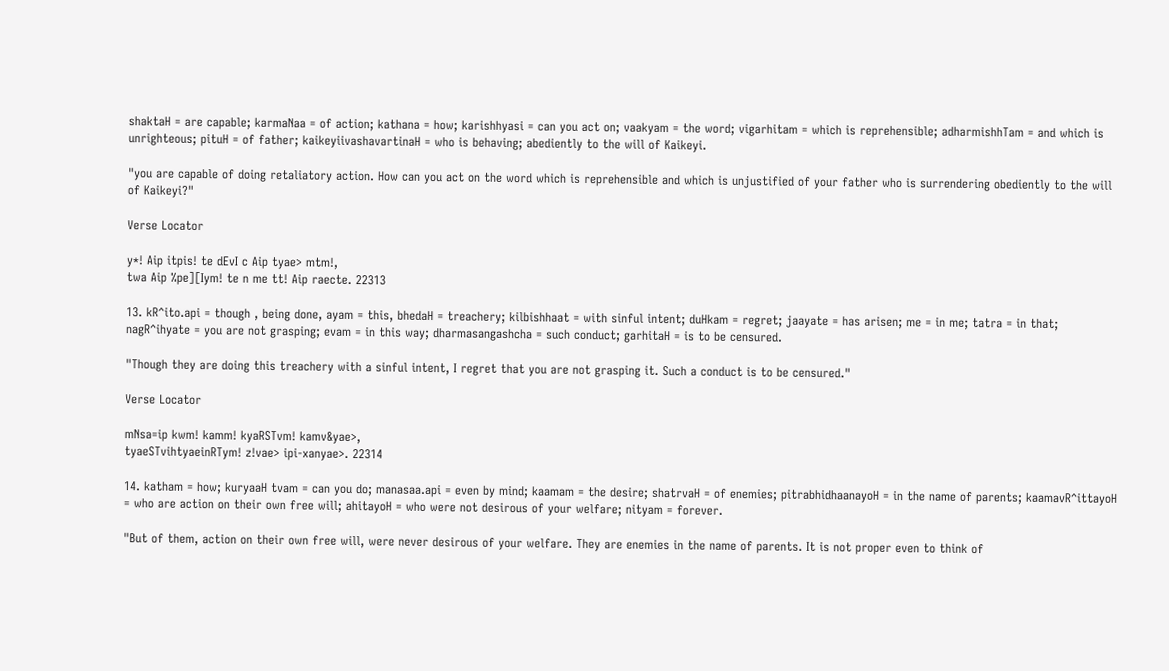shaktaH = are capable; karmaNaa = of action; kathana = how; karishhyasi = can you act on; vaakyam = the word; vigarhitam = which is reprehensible; adharmishhTam = and which is unrighteous; pituH = of father; kaikeyiivashavartinaH = who is behaving; abediently to the will of Kaikeyi.

"you are capable of doing retaliatory action. How can you act on the word which is reprehensible and which is unjustified of your father who is surrendering obediently to the will of Kaikeyi?"

Verse Locator

y*! Aip itpis! te dEvI c Aip tyae> mtm!,
twa Aip %pe][Iym! te n me tt! Aip raecte. 22313

13. kR^ito.api = though , being done, ayam = this, bhedaH = treachery; kilbishhaat = with sinful intent; duHkam = regret; jaayate = has arisen; me = in me; tatra = in that; nagR^ihyate = you are not grasping; evam = in this way; dharmasangashcha = such conduct; garhitaH = is to be censured.

"Though they are doing this treachery with a sinful intent, I regret that you are not grasping it. Such a conduct is to be censured."

Verse Locator

mNsa=ip kwm! kamm! kyaRSTvm! kamv&yae>,
tyaeSTvihtyaeinRTym! z!vae> ipi-xanyae>. 22314

14. katham = how; kuryaaH tvam = can you do; manasaa.api = even by mind; kaamam = the desire; shatrvaH = of enemies; pitrabhidhaanayoH = in the name of parents; kaamavR^ittayoH = who are action on their own free will; ahitayoH = who were not desirous of your welfare; nityam = forever.

"But of them, action on their own free will, were never desirous of your welfare. They are enemies in the name of parents. It is not proper even to think of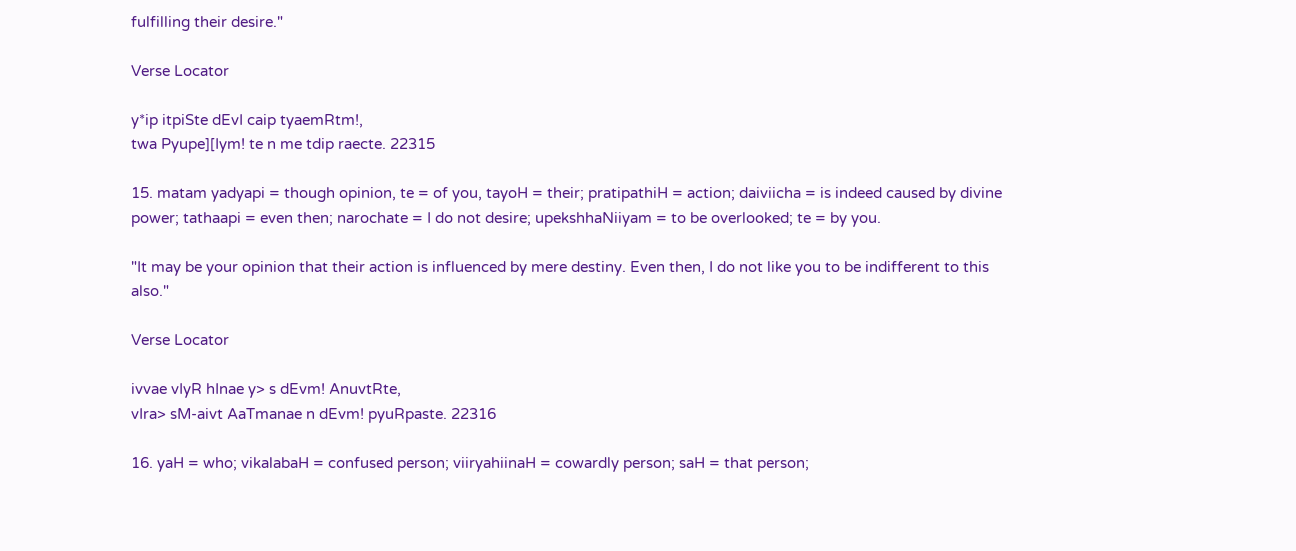fulfilling their desire."

Verse Locator

y*ip itpiSte dEvI caip tyaemRtm!,
twa Pyupe][Iym! te n me tdip raecte. 22315

15. matam yadyapi = though opinion, te = of you, tayoH = their; pratipathiH = action; daiviicha = is indeed caused by divine power; tathaapi = even then; narochate = I do not desire; upekshhaNiiyam = to be overlooked; te = by you.

"It may be your opinion that their action is influenced by mere destiny. Even then, I do not like you to be indifferent to this also."

Verse Locator

ivvae vIyR hInae y> s dEvm! AnuvtRte,
vIra> sM-aivt AaTmanae n dEvm! pyuRpaste. 22316

16. yaH = who; vikalabaH = confused person; viiryahiinaH = cowardly person; saH = that person;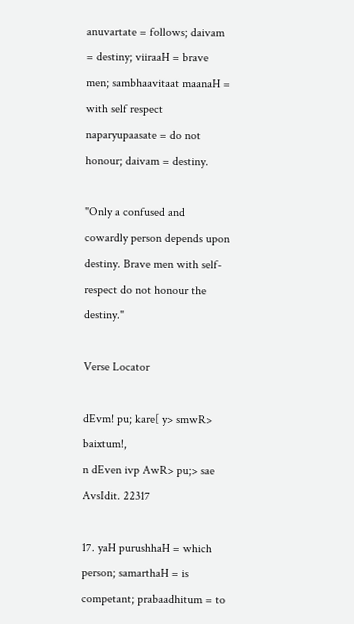anuvartate = follows; daivam = destiny; viiraaH = brave men; sambhaavitaat maanaH = with self respect naparyupaasate = do not honour; daivam = destiny.

"Only a confused and cowardly person depends upon destiny. Brave men with self-respect do not honour the destiny."

Verse Locator

dEvm! pu; kare[ y> smwR> baixtum!,
n dEven ivp AwR> pu;> sae AvsIdit. 22317

17. yaH purushhaH = which person; samarthaH = is competant; prabaadhitum = to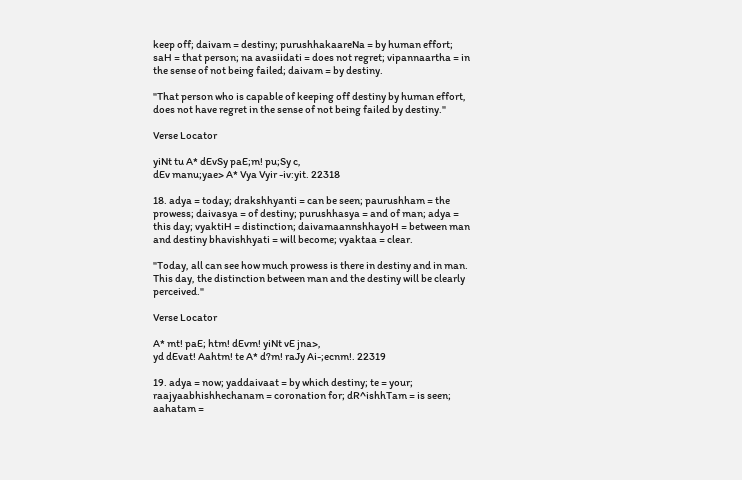keep off; daivam = destiny; purushhakaareNa = by human effort; saH = that person; na avasiidati = does not regret; vipannaartha = in the sense of not being failed; daivam = by destiny.

"That person who is capable of keeping off destiny by human effort, does not have regret in the sense of not being failed by destiny."

Verse Locator

yiNt tu A* dEvSy paE;m! pu;Sy c,
dEv manu;yae> A* Vya Vyir -iv:yit. 22318

18. adya = today; drakshhyanti = can be seen; paurushham = the prowess; daivasya = of destiny; purushhasya = and of man; adya = this day; vyaktiH = distinction; daivamaannshhayoH = between man and destiny bhavishhyati = will become; vyaktaa = clear.

"Today, all can see how much prowess is there in destiny and in man. This day, the distinction between man and the destiny will be clearly perceived."

Verse Locator

A* mt! paE; htm! dEvm! yiNt vE jna>,
yd dEvat! Aahtm! te A* d?m! raJy Ai-;ecnm!. 22319

19. adya = now; yaddaivaat = by which destiny; te = your; raajyaabhishhechanam = coronation for; dR^ishhTam = is seen; aahatam =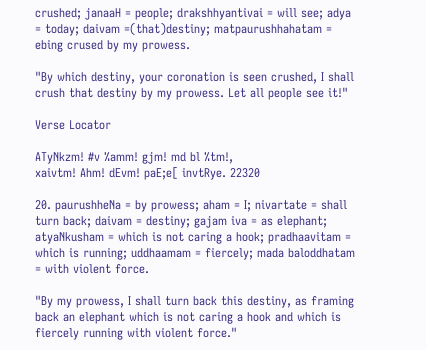crushed; janaaH = people; drakshhyantivai = will see; adya = today; daivam =(that)destiny; matpaurushhahatam = ebing crused by my prowess.

"By which destiny, your coronation is seen crushed, I shall crush that destiny by my prowess. Let all people see it!"

Verse Locator

ATyNkzm! #v %amm! gjm! md bl %tm!,
xaivtm! Ahm! dEvm! paE;e[ invtRye. 22320

20. paurushheNa = by prowess; aham = I; nivartate = shall turn back; daivam = destiny; gajam iva = as elephant; atyaNkusham = which is not caring a hook; pradhaavitam = which is running; uddhaamam = fiercely; mada baloddhatam = with violent force.

"By my prowess, I shall turn back this destiny, as framing back an elephant which is not caring a hook and which is fiercely running with violent force."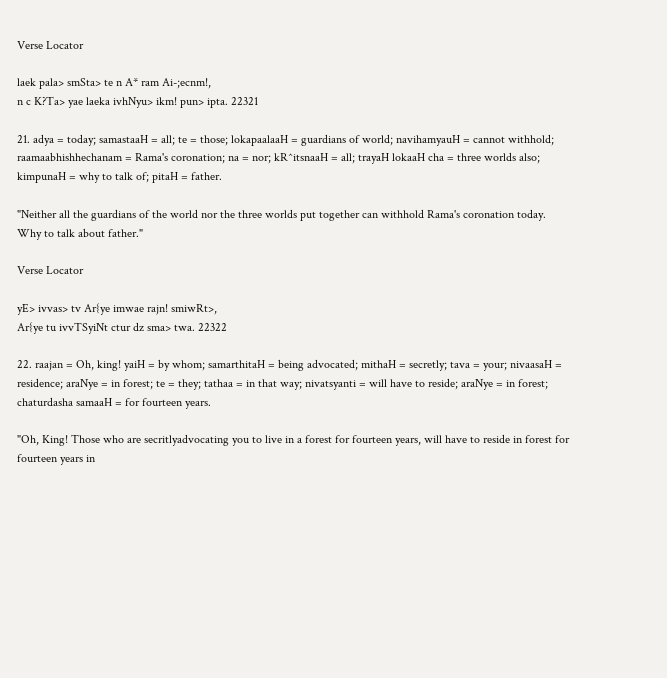Verse Locator

laek pala> smSta> te n A* ram Ai-;ecnm!,
n c K?Ta> yae laeka ivhNyu> ikm! pun> ipta. 22321

21. adya = today; samastaaH = all; te = those; lokapaalaaH = guardians of world; navihamyauH = cannot withhold; raamaabhishhechanam = Rama's coronation; na = nor; kR^itsnaaH = all; trayaH lokaaH cha = three worlds also; kimpunaH = why to talk of; pitaH = father.

"Neither all the guardians of the world nor the three worlds put together can withhold Rama's coronation today. Why to talk about father."

Verse Locator

yE> ivvas> tv Ar{ye imwae rajn! smiwRt>,
Ar{ye tu ivvTSyiNt ctur dz sma> twa. 22322

22. raajan = Oh, king! yaiH = by whom; samarthitaH = being advocated; mithaH = secretly; tava = your; nivaasaH = residence; araNye = in forest; te = they; tathaa = in that way; nivatsyanti = will have to reside; araNye = in forest; chaturdasha samaaH = for fourteen years.

"Oh, King! Those who are secritlyadvocating you to live in a forest for fourteen years, will have to reside in forest for fourteen years in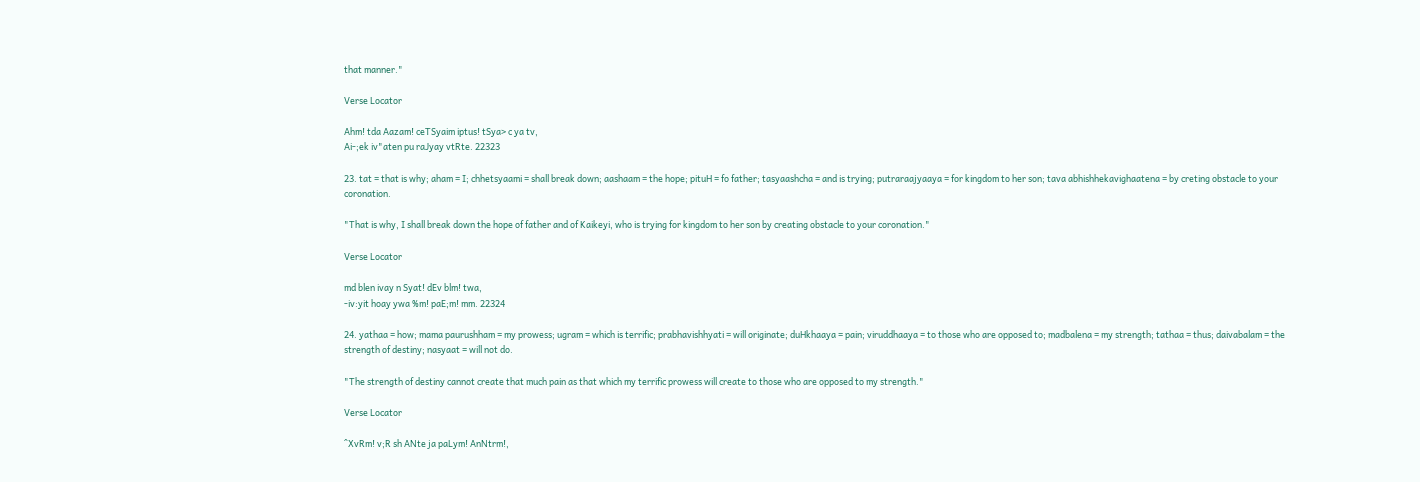that manner."

Verse Locator

Ahm! tda Aazam! ceTSyaim iptus! tSya> c ya tv,
Ai-;ek iv"aten pu raJyay vtRte. 22323

23. tat = that is why; aham = I; chhetsyaami = shall break down; aashaam = the hope; pituH = fo father; tasyaashcha = and is trying; putraraajyaaya = for kingdom to her son; tava abhishhekavighaatena = by creting obstacle to your coronation.

"That is why, I shall break down the hope of father and of Kaikeyi, who is trying for kingdom to her son by creating obstacle to your coronation."

Verse Locator

md blen ivay n Syat! dEv blm! twa,
-iv:yit hoay ywa %m! paE;m! mm. 22324

24. yathaa = how; mama paurushham = my prowess; ugram = which is terrific; prabhavishhyati = will originate; duHkhaaya = pain; viruddhaaya = to those who are opposed to; madbalena = my strength; tathaa = thus; daivabalam = the strength of destiny; nasyaat = will not do.

"The strength of destiny cannot create that much pain as that which my terrific prowess will create to those who are opposed to my strength."

Verse Locator

^XvRm! v;R sh ANte ja paLym! AnNtrm!,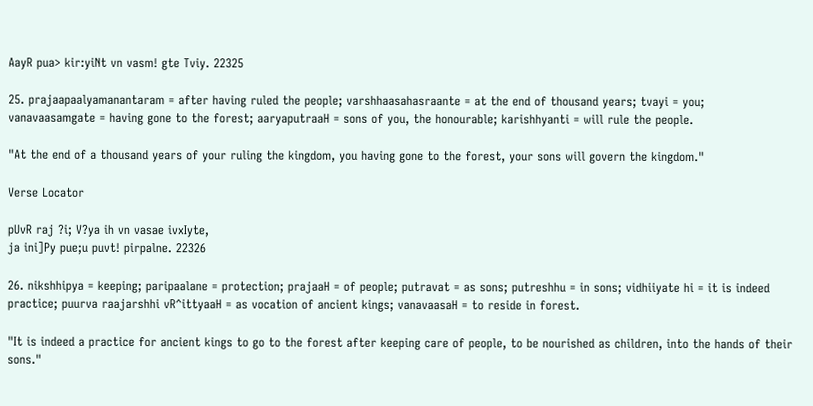AayR pua> kir:yiNt vn vasm! gte Tviy. 22325

25. prajaapaalyamanantaram = after having ruled the people; varshhaasahasraante = at the end of thousand years; tvayi = you; vanavaasamgate = having gone to the forest; aaryaputraaH = sons of you, the honourable; karishhyanti = will rule the people.

"At the end of a thousand years of your ruling the kingdom, you having gone to the forest, your sons will govern the kingdom."

Verse Locator

pUvR raj ?i; V?ya ih vn vasae ivxIyte,
ja ini]Py pue;u puvt! pirpalne. 22326

26. nikshhipya = keeping; paripaalane = protection; prajaaH = of people; putravat = as sons; putreshhu = in sons; vidhiiyate hi = it is indeed practice; puurva raajarshhi vR^ittyaaH = as vocation of ancient kings; vanavaasaH = to reside in forest.

"It is indeed a practice for ancient kings to go to the forest after keeping care of people, to be nourished as children, into the hands of their sons."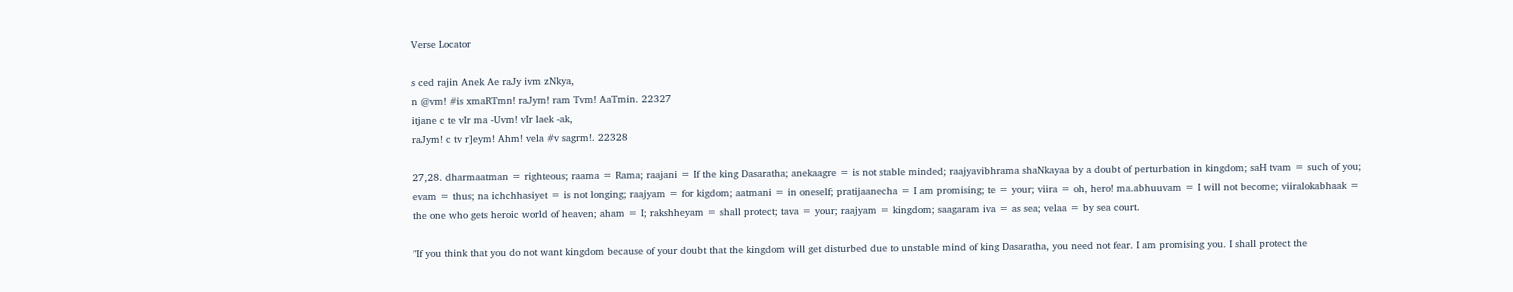Verse Locator

s ced rajin Anek Ae raJy ivm zNkya,
n @vm! #is xmaRTmn! raJym! ram Tvm! AaTmin. 22327
itjane c te vIr ma -Uvm! vIr laek -ak,
raJym! c tv r]eym! Ahm! vela #v sagrm!. 22328

27,28. dharmaatman = righteous; raama = Rama; raajani = If the king Dasaratha; anekaagre = is not stable minded; raajyavibhrama shaNkayaa by a doubt of perturbation in kingdom; saH tvam = such of you; evam = thus; na ichchhasiyet = is not longing; raajyam = for kigdom; aatmani = in oneself; pratijaanecha = I am promising; te = your; viira = oh, hero! ma.abhuuvam = I will not become; viiralokabhaak = the one who gets heroic world of heaven; aham = I; rakshheyam = shall protect; tava = your; raajyam = kingdom; saagaram iva = as sea; velaa = by sea court.

"If you think that you do not want kingdom because of your doubt that the kingdom will get disturbed due to unstable mind of king Dasaratha, you need not fear. I am promising you. I shall protect the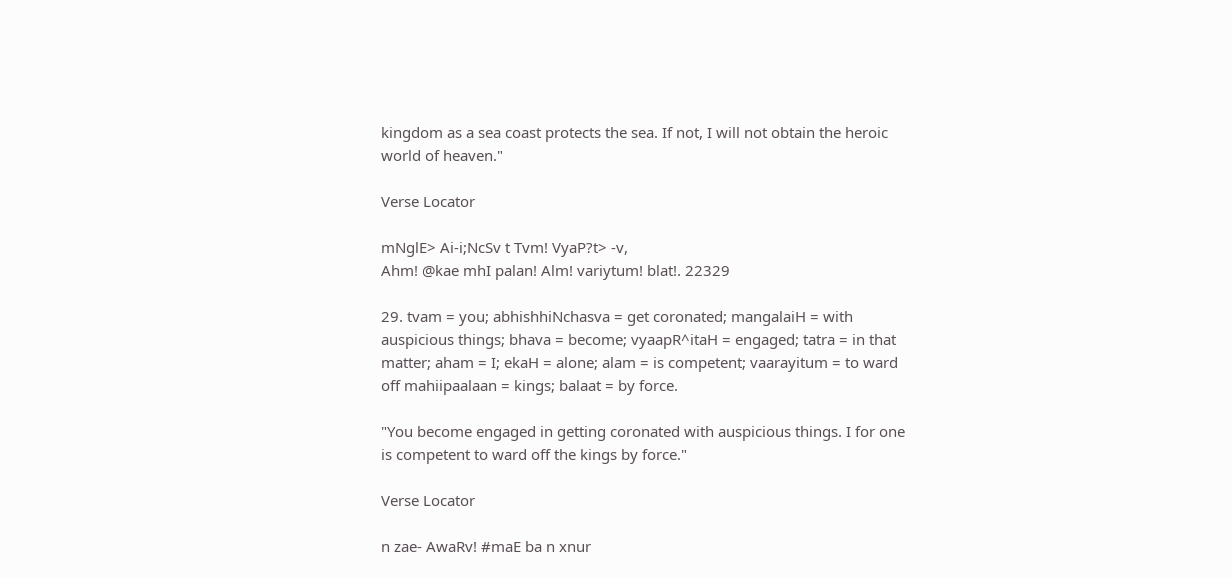kingdom as a sea coast protects the sea. If not, I will not obtain the heroic world of heaven."

Verse Locator

mNglE> Ai-i;NcSv t Tvm! VyaP?t> -v,
Ahm! @kae mhI palan! Alm! variytum! blat!. 22329

29. tvam = you; abhishhiNchasva = get coronated; mangalaiH = with auspicious things; bhava = become; vyaapR^itaH = engaged; tatra = in that matter; aham = I; ekaH = alone; alam = is competent; vaarayitum = to ward off mahiipaalaan = kings; balaat = by force.

"You become engaged in getting coronated with auspicious things. I for one is competent to ward off the kings by force."

Verse Locator

n zae- AwaRv! #maE ba n xnur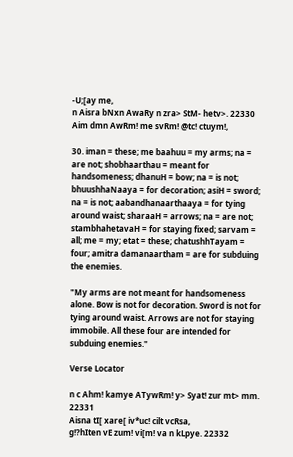-U;[ay me,
n Aisra bNxn AwaRy n zra> StM- hetv>. 22330
Aim dmn AwRm! me svRm! @tc! ctuym!,

30. iman = these; me baahuu = my arms; na = are not; shobhaarthau = meant for handsomeness; dhanuH = bow; na = is not; bhuushhaNaaya = for decoration; asiH = sword; na = is not; aabandhanaarthaaya = for tying around waist; sharaaH = arrows; na = are not; stambhahetavaH = for staying fixed; sarvam = all; me = my; etat = these; chatushhTayam = four; amitra damanaartham = are for subduing the enemies.

"My arms are not meant for handsomeness alone. Bow is not for decoration. Sword is not for tying around waist. Arrows are not for staying immobile. All these four are intended for subduing enemies."

Verse Locator

n c Ahm! kamye ATywRm! y> Syat! zur mt> mm. 22331
Aisna tI[ xare[ iv*uc! cilt vcRsa,
g!?hIten vE zum! vi[m! va n kLpye. 22332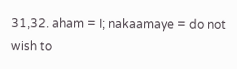31,32. aham = I; nakaamaye = do not wish to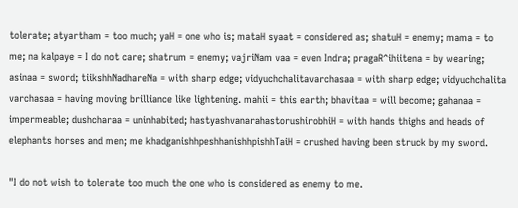tolerate; atyartham = too much; yaH = one who is; mataH syaat = considered as; shatuH = enemy; mama = to me; na kalpaye = I do not care; shatrum = enemy; vajriNam vaa = even Indra; pragaR^ihiitena = by wearing; asinaa = sword; tiikshhNadhareNa = with sharp edge; vidyuchchalitavarchasaa = with sharp edge; vidyuchchalita varchasaa = having moving brilliance like lightening. mahii = this earth; bhavitaa = will become; gahanaa = impermeable; dushcharaa = uninhabited; hastyashvanarahastorushirobhiH = with hands thighs and heads of elephants horses and men; me khadganishhpeshhanishhpishhTaiH = crushed having been struck by my sword.

"I do not wish to tolerate too much the one who is considered as enemy to me.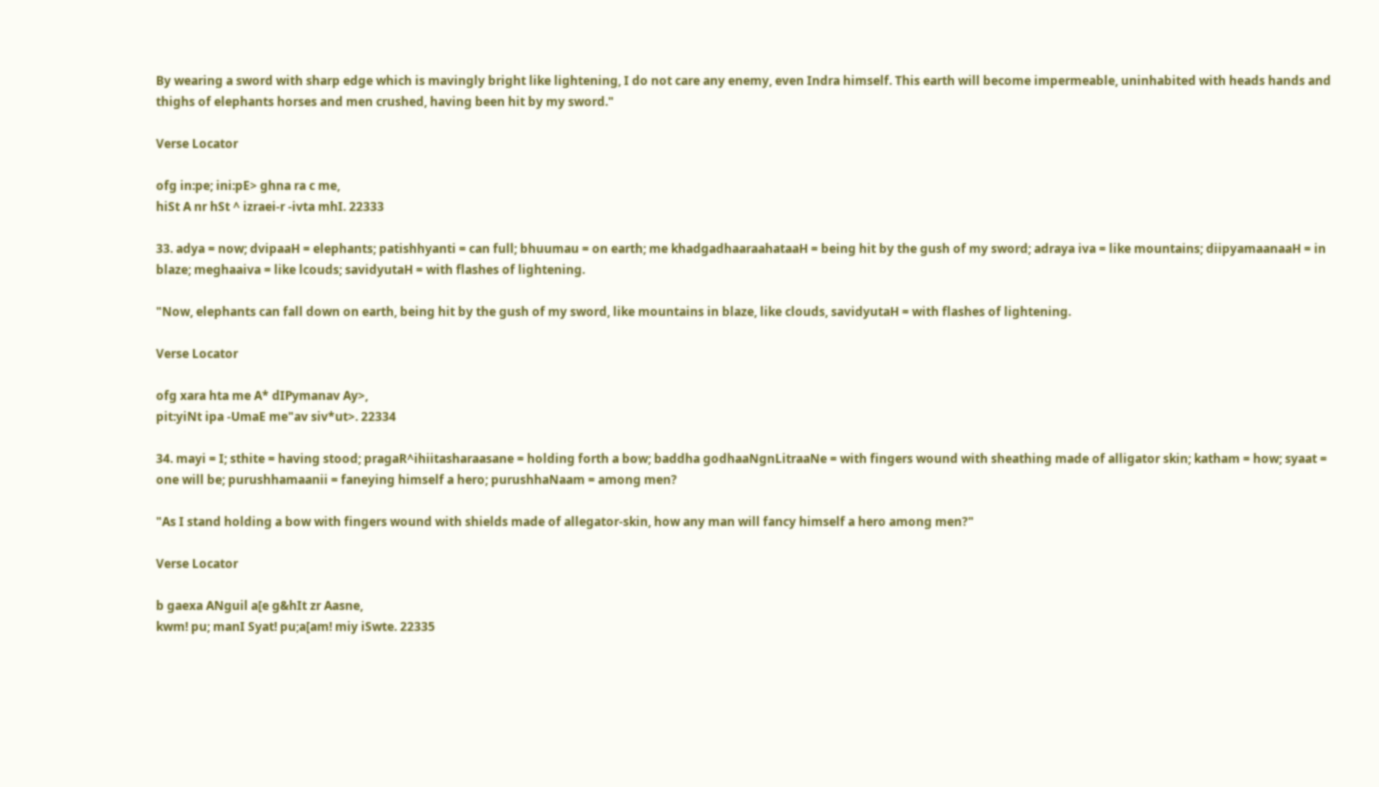By wearing a sword with sharp edge which is mavingly bright like lightening, I do not care any enemy, even Indra himself. This earth will become impermeable, uninhabited with heads hands and thighs of elephants horses and men crushed, having been hit by my sword."

Verse Locator

ofg in:pe; ini:pE> ghna ra c me,
hiSt A nr hSt ^ izraei-r -ivta mhI. 22333

33. adya = now; dvipaaH = elephants; patishhyanti = can full; bhuumau = on earth; me khadgadhaaraahataaH = being hit by the gush of my sword; adraya iva = like mountains; diipyamaanaaH = in blaze; meghaaiva = like lcouds; savidyutaH = with flashes of lightening.

"Now, elephants can fall down on earth, being hit by the gush of my sword, like mountains in blaze, like clouds, savidyutaH = with flashes of lightening.

Verse Locator

ofg xara hta me A* dIPymanav Ay>,
pit:yiNt ipa -UmaE me"av siv*ut>. 22334

34. mayi = I; sthite = having stood; pragaR^ihiitasharaasane = holding forth a bow; baddha godhaaNgnLitraaNe = with fingers wound with sheathing made of alligator skin; katham = how; syaat = one will be; purushhamaanii = faneying himself a hero; purushhaNaam = among men?

"As I stand holding a bow with fingers wound with shields made of allegator-skin, how any man will fancy himself a hero among men?"

Verse Locator

b gaexa ANguil a[e g&hIt zr Aasne,
kwm! pu; manI Syat! pu;a[am! miy iSwte. 22335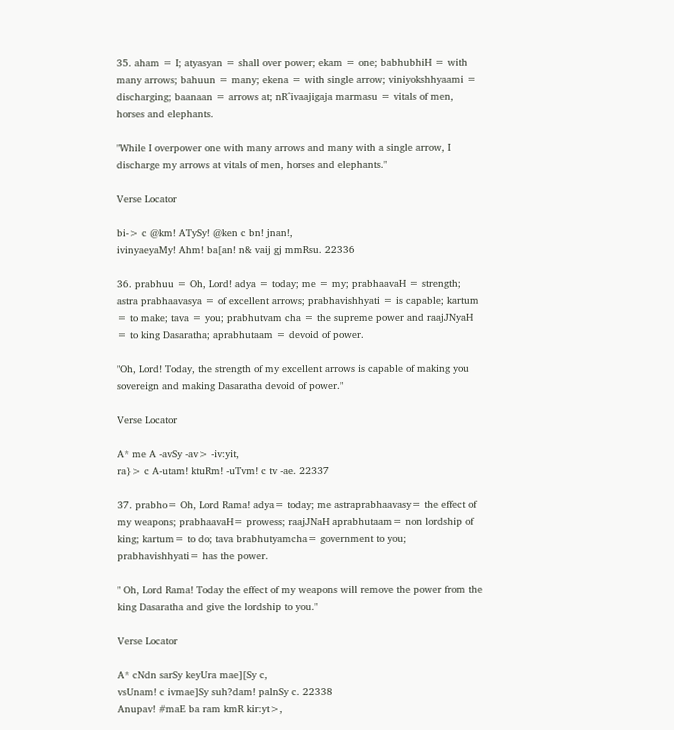35. aham = I; atyasyan = shall over power; ekam = one; babhubhiH = with many arrows; bahuun = many; ekena = with single arrow; viniyokshhyaami = discharging; baanaan = arrows at; nR^ivaajigaja marmasu = vitals of men, horses and elephants.

"While I overpower one with many arrows and many with a single arrow, I discharge my arrows at vitals of men, horses and elephants."

Verse Locator

bi-> c @km! ATySy! @ken c bn! jnan!,
ivinyaeyaMy! Ahm! ba[an! n& vaij gj mmRsu. 22336

36. prabhuu = Oh, Lord! adya = today; me = my; prabhaavaH = strength; astra prabhaavasya = of excellent arrows; prabhavishhyati = is capable; kartum = to make; tava = you; prabhutvam cha = the supreme power and raajJNyaH = to king Dasaratha; aprabhutaam = devoid of power.

"Oh, Lord! Today, the strength of my excellent arrows is capable of making you sovereign and making Dasaratha devoid of power."

Verse Locator

A* me A -avSy -av> -iv:yit,
ra}> c A-utam! ktuRm! -uTvm! c tv -ae. 22337

37. prabho= Oh, Lord Rama! adya= today; me astraprabhaavasy= the effect of my weapons; prabhaavaH= prowess; raajJNaH aprabhutaam= non lordship of king; kartum= to do; tava brabhutyamcha= government to you; prabhavishhyati= has the power.

" Oh, Lord Rama! Today the effect of my weapons will remove the power from the king Dasaratha and give the lordship to you."

Verse Locator

A* cNdn sarSy keyUra mae][Sy c,
vsUnam! c ivmae]Sy suh?dam! palnSy c. 22338
Anupav! #maE ba ram kmR kir:yt>,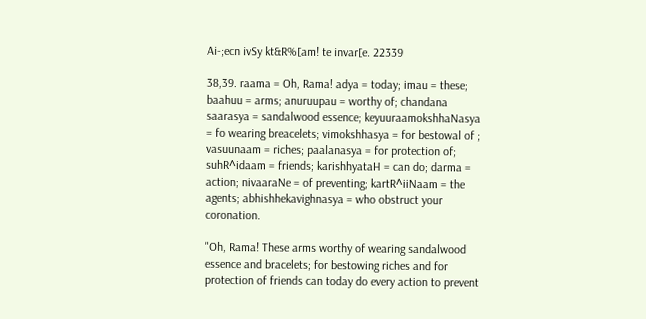Ai-;ecn ivSy kt&R%[am! te invar[e. 22339

38,39. raama = Oh, Rama! adya = today; imau = these; baahuu = arms; anuruupau = worthy of; chandana saarasya = sandalwood essence; keyuuraamokshhaNasya = fo wearing breacelets; vimokshhasya = for bestowal of ; vasuunaam = riches; paalanasya = for protection of; suhR^idaam = friends; karishhyataH = can do; darma = action; nivaaraNe = of preventing; kartR^iiNaam = the agents; abhishhekavighnasya = who obstruct your coronation.

"Oh, Rama! These arms worthy of wearing sandalwood essence and bracelets; for bestowing riches and for protection of friends can today do every action to prevent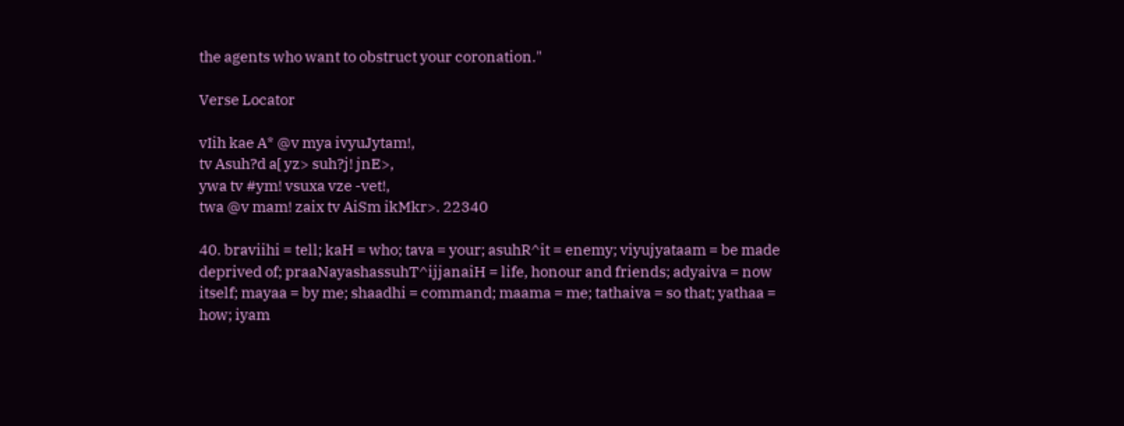the agents who want to obstruct your coronation."

Verse Locator

vIih kae A* @v mya ivyuJytam!,
tv Asuh?d a[ yz> suh?j! jnE>,
ywa tv #ym! vsuxa vze -vet!,
twa @v mam! zaix tv AiSm ikMkr>. 22340

40. braviihi = tell; kaH = who; tava = your; asuhR^it = enemy; viyujyataam = be made deprived of; praaNayashassuhT^ijjanaiH = life, honour and friends; adyaiva = now itself; mayaa = by me; shaadhi = command; maama = me; tathaiva = so that; yathaa = how; iyam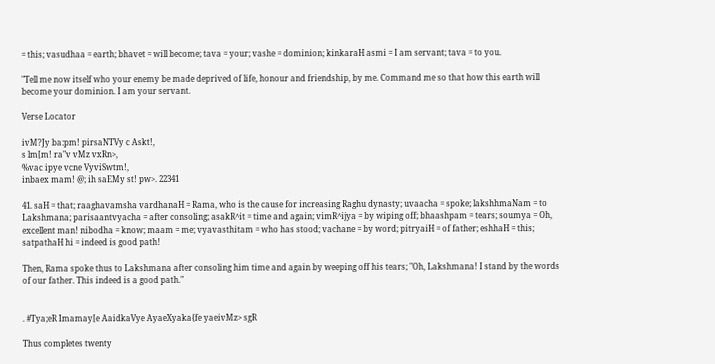= this; vasudhaa = earth; bhavet = will become; tava = your; vashe = dominion; kinkaraH asmi = I am servant; tava = to you.

"Tell me now itself who your enemy be made deprived of life, honour and friendship, by me. Command me so that how this earth will become your dominion. I am your servant.

Verse Locator

ivM?Jy ba:pm! pirsaNTVy c Askt!,
s lm[m! ra"v vMz vxRn>,
%vac ipye vcne VyviSwtm!,
inbaex mam! @; ih saEMy st! pw>. 22341

41. saH = that; raaghavamsha vardhanaH = Rama, who is the cause for increasing Raghu dynasty; uvaacha = spoke; lakshhmaNam = to Lakshmana; parisaantvyacha = after consoling; asakR^it = time and again; vimR^ijya = by wiping off; bhaashpam = tears; soumya = Oh, excellent man! nibodha = know; maam = me; vyavasthitam = who has stood; vachane = by word; pitryaiH = of father; eshhaH = this; satpathaH hi = indeed is good path!

Then, Rama spoke thus to Lakshmana after consoling him time and again by weeping off his tears; "Oh, Lakshmana! I stand by the words of our father. This indeed is a good path."


. #Tya;eR Imamay[e AaidkaVye AyaeXyaka{fe yaeivMz> sgR

Thus completes twenty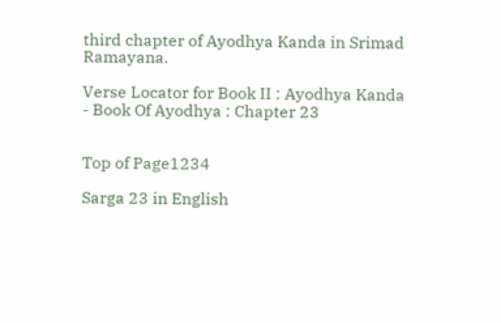third chapter of Ayodhya Kanda in Srimad Ramayana.

Verse Locator for Book II : Ayodhya Kanda - Book Of Ayodhya : Chapter 23


Top of Page1234

Sarga 23 in English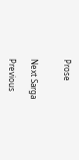Prose


Next Sarga

Previous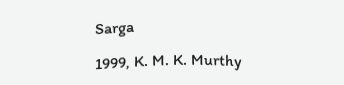Sarga

1999, K. M. K. Murthy